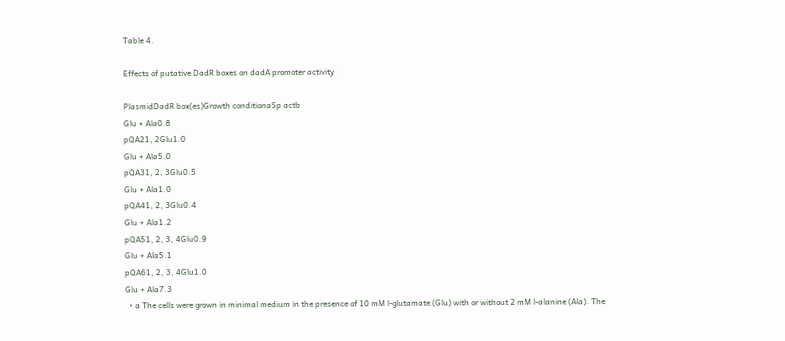Table 4.

Effects of putative DadR boxes on dadA promoter activity

PlasmidDadR box(es)Growth conditionaSp actb
Glu + Ala0.8
pQA21, 2Glu1.0
Glu + Ala5.0
pQA31, 2, 3Glu0.5
Glu + Ala1.0
pQA41, 2, 3Glu0.4
Glu + Ala1.2
pQA51, 2, 3, 4Glu0.9
Glu + Ala5.1
pQA61, 2, 3, 4Glu1.0
Glu + Ala7.3
  • a The cells were grown in minimal medium in the presence of 10 mM l-glutamate (Glu) with or without 2 mM l-alanine (Ala). The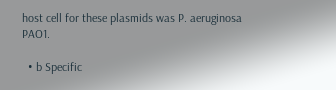host cell for these plasmids was P. aeruginosa PAO1.

  • b Specific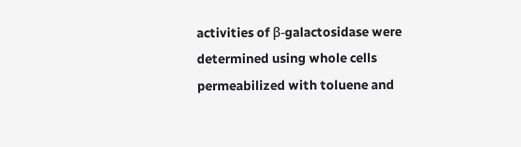activities of β-galactosidase were determined using whole cells permeabilized with toluene and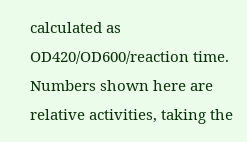calculated as OD420/OD600/reaction time. Numbers shown here are relative activities, taking the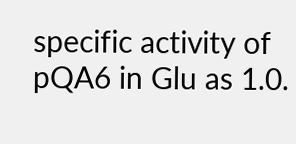specific activity of pQA6 in Glu as 1.0.